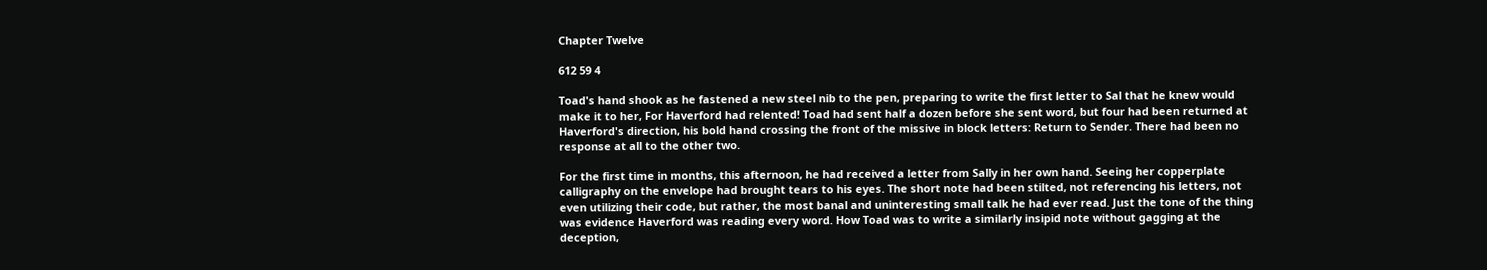Chapter Twelve

612 59 4

Toad's hand shook as he fastened a new steel nib to the pen, preparing to write the first letter to Sal that he knew would make it to her, For Haverford had relented! Toad had sent half a dozen before she sent word, but four had been returned at Haverford's direction, his bold hand crossing the front of the missive in block letters: Return to Sender. There had been no response at all to the other two.

For the first time in months, this afternoon, he had received a letter from Sally in her own hand. Seeing her copperplate calligraphy on the envelope had brought tears to his eyes. The short note had been stilted, not referencing his letters, not even utilizing their code, but rather, the most banal and uninteresting small talk he had ever read. Just the tone of the thing was evidence Haverford was reading every word. How Toad was to write a similarly insipid note without gagging at the deception,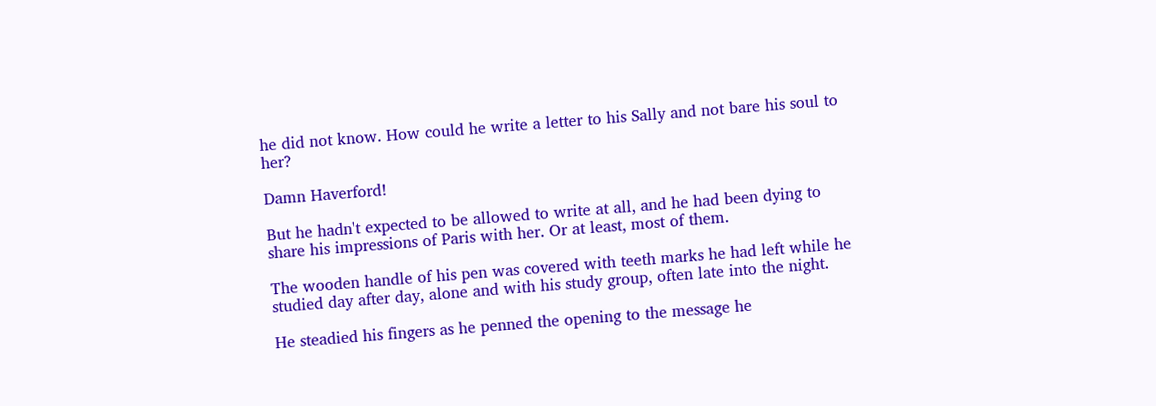he did not know. How could he write a letter to his Sally and not bare his soul to her?

Damn Haverford!

But he hadn't expected to be allowed to write at all, and he had been dying to share his impressions of Paris with her. Or at least, most of them.

The wooden handle of his pen was covered with teeth marks he had left while he studied day after day, alone and with his study group, often late into the night.

He steadied his fingers as he penned the opening to the message he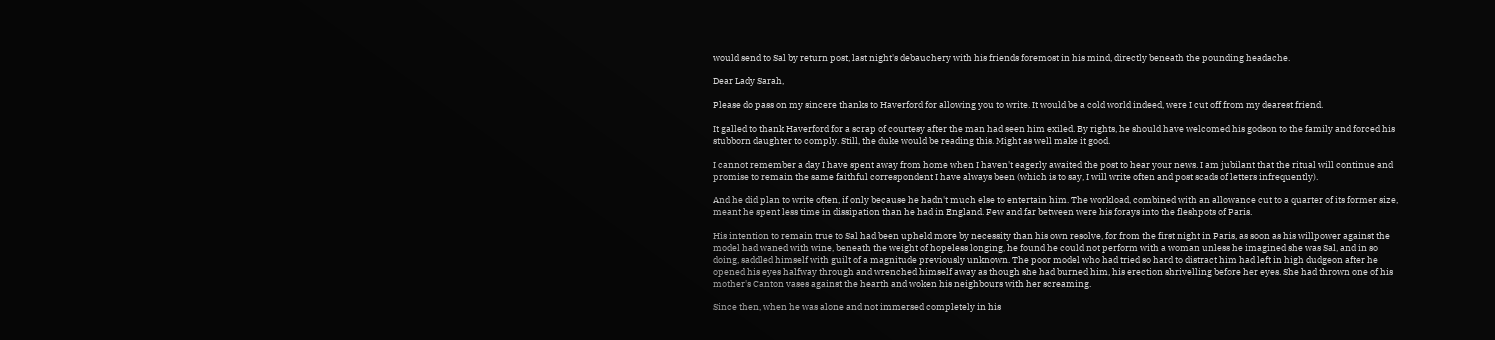would send to Sal by return post, last night's debauchery with his friends foremost in his mind, directly beneath the pounding headache.

Dear Lady Sarah,

Please do pass on my sincere thanks to Haverford for allowing you to write. It would be a cold world indeed, were I cut off from my dearest friend.

It galled to thank Haverford for a scrap of courtesy after the man had seen him exiled. By rights, he should have welcomed his godson to the family and forced his stubborn daughter to comply. Still, the duke would be reading this. Might as well make it good.

I cannot remember a day I have spent away from home when I haven't eagerly awaited the post to hear your news. I am jubilant that the ritual will continue and promise to remain the same faithful correspondent I have always been (which is to say, I will write often and post scads of letters infrequently).

And he did plan to write often, if only because he hadn't much else to entertain him. The workload, combined with an allowance cut to a quarter of its former size, meant he spent less time in dissipation than he had in England. Few and far between were his forays into the fleshpots of Paris.

His intention to remain true to Sal had been upheld more by necessity than his own resolve, for from the first night in Paris, as soon as his willpower against the model had waned with wine, beneath the weight of hopeless longing, he found he could not perform with a woman unless he imagined she was Sal, and in so doing, saddled himself with guilt of a magnitude previously unknown. The poor model who had tried so hard to distract him had left in high dudgeon after he opened his eyes halfway through and wrenched himself away as though she had burned him, his erection shrivelling before her eyes. She had thrown one of his mother's Canton vases against the hearth and woken his neighbours with her screaming.

Since then, when he was alone and not immersed completely in his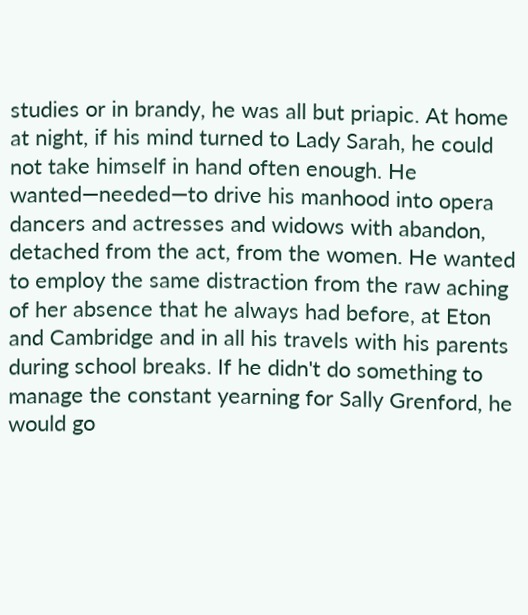studies or in brandy, he was all but priapic. At home at night, if his mind turned to Lady Sarah, he could not take himself in hand often enough. He wanted—needed—to drive his manhood into opera dancers and actresses and widows with abandon, detached from the act, from the women. He wanted to employ the same distraction from the raw aching of her absence that he always had before, at Eton and Cambridge and in all his travels with his parents during school breaks. If he didn't do something to manage the constant yearning for Sally Grenford, he would go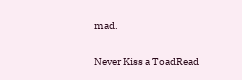mad.

Never Kiss a ToadRead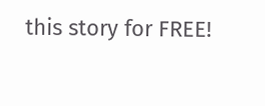this story for FREE!